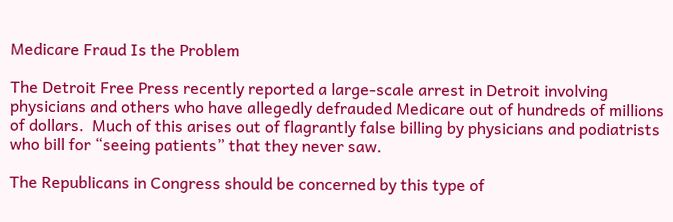Medicare Fraud Is the Problem

The Detroit Free Press recently reported a large-scale arrest in Detroit involving physicians and others who have allegedly defrauded Medicare out of hundreds of millions of dollars.  Much of this arises out of flagrantly false billing by physicians and podiatrists who bill for “seeing patients” that they never saw.

The Republicans in Congress should be concerned by this type of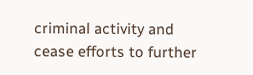criminal activity and cease efforts to further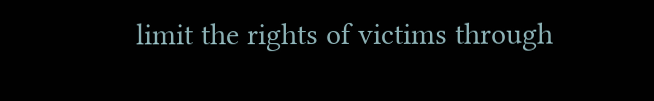limit the rights of victims through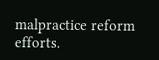malpractice reform efforts.